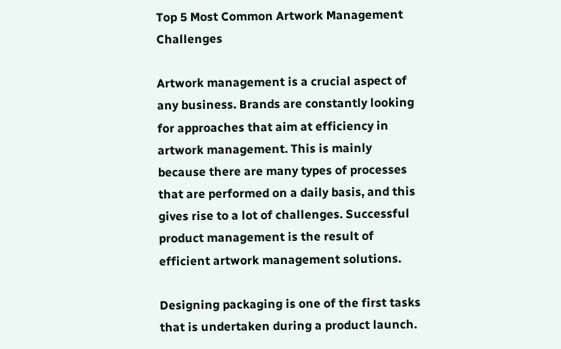Top 5 Most Common Artwork Management Challenges

Artwork management is a crucial aspect of any business. Brands are constantly looking for approaches that aim at efficiency in artwork management. This is mainly because there are many types of processes that are performed on a daily basis, and this gives rise to a lot of challenges. Successful product management is the result of efficient artwork management solutions.

Designing packaging is one of the first tasks that is undertaken during a product launch.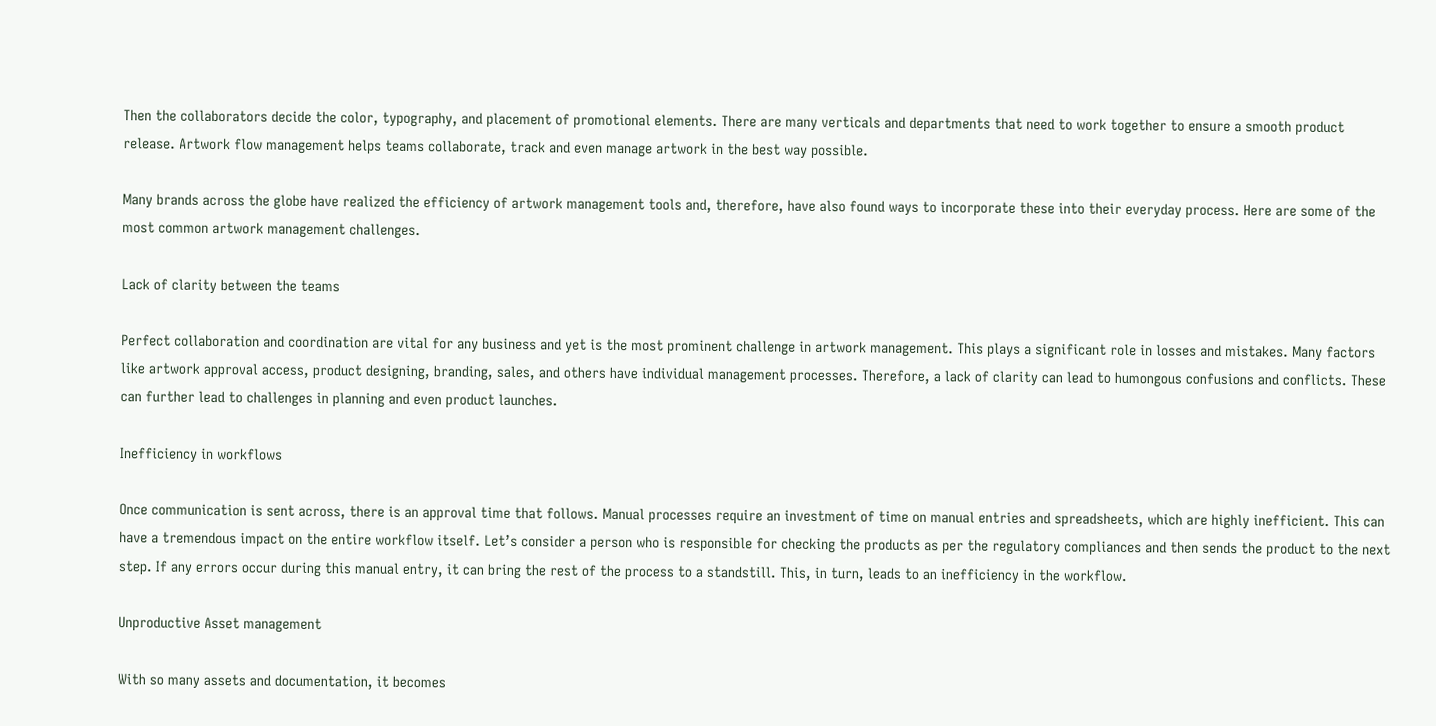Then the collaborators decide the color, typography, and placement of promotional elements. There are many verticals and departments that need to work together to ensure a smooth product release. Artwork flow management helps teams collaborate, track and even manage artwork in the best way possible.

Many brands across the globe have realized the efficiency of artwork management tools and, therefore, have also found ways to incorporate these into their everyday process. Here are some of the most common artwork management challenges.

Lack of clarity between the teams

Perfect collaboration and coordination are vital for any business and yet is the most prominent challenge in artwork management. This plays a significant role in losses and mistakes. Many factors like artwork approval access, product designing, branding, sales, and others have individual management processes. Therefore, a lack of clarity can lead to humongous confusions and conflicts. These can further lead to challenges in planning and even product launches.

Inefficiency in workflows

Once communication is sent across, there is an approval time that follows. Manual processes require an investment of time on manual entries and spreadsheets, which are highly inefficient. This can have a tremendous impact on the entire workflow itself. Let’s consider a person who is responsible for checking the products as per the regulatory compliances and then sends the product to the next step. If any errors occur during this manual entry, it can bring the rest of the process to a standstill. This, in turn, leads to an inefficiency in the workflow.

Unproductive Asset management

With so many assets and documentation, it becomes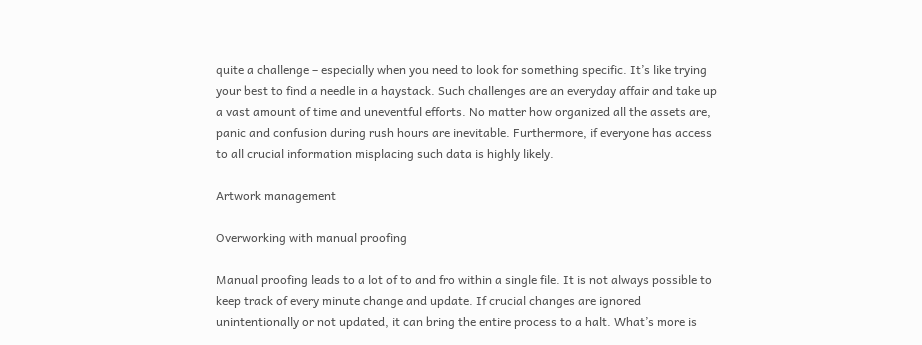quite a challenge – especially when you need to look for something specific. It’s like trying your best to find a needle in a haystack. Such challenges are an everyday affair and take up a vast amount of time and uneventful efforts. No matter how organized all the assets are, panic and confusion during rush hours are inevitable. Furthermore, if everyone has access to all crucial information misplacing such data is highly likely.

Artwork management

Overworking with manual proofing

Manual proofing leads to a lot of to and fro within a single file. It is not always possible to keep track of every minute change and update. If crucial changes are ignored unintentionally or not updated, it can bring the entire process to a halt. What’s more is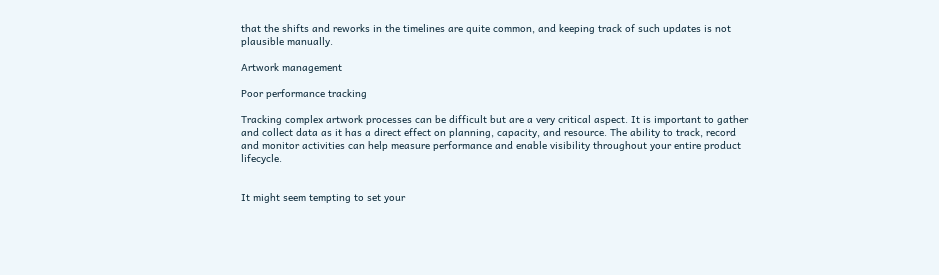that the shifts and reworks in the timelines are quite common, and keeping track of such updates is not plausible manually.

Artwork management

Poor performance tracking

Tracking complex artwork processes can be difficult but are a very critical aspect. It is important to gather and collect data as it has a direct effect on planning, capacity, and resource. The ability to track, record and monitor activities can help measure performance and enable visibility throughout your entire product lifecycle.


It might seem tempting to set your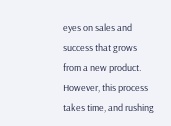eyes on sales and success that grows from a new product. However, this process takes time, and rushing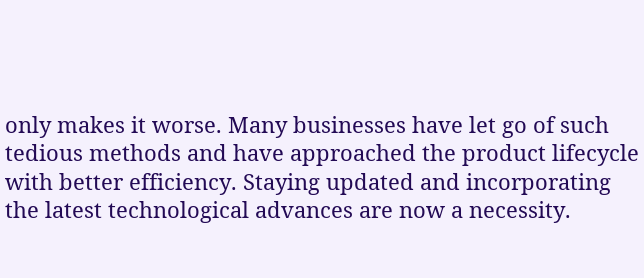only makes it worse. Many businesses have let go of such tedious methods and have approached the product lifecycle with better efficiency. Staying updated and incorporating the latest technological advances are now a necessity.